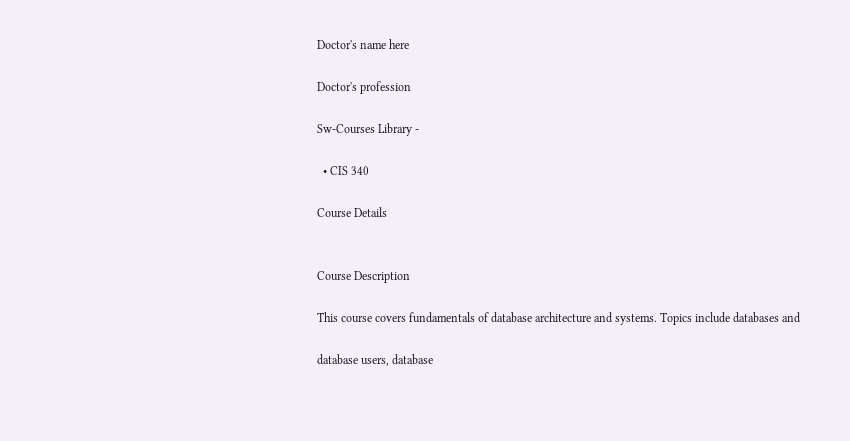Doctor's name here

Doctor's profession

Sw-Courses Library -

  • CIS 340

Course Details


Course Description

This course covers fundamentals of database architecture and systems. Topics include databases and

database users, database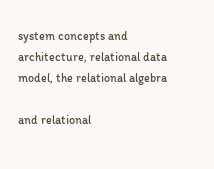system concepts and architecture, relational data model, the relational algebra

and relational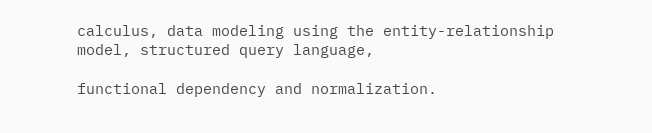calculus, data modeling using the entity-relationship model, structured query language,

functional dependency and normalization.